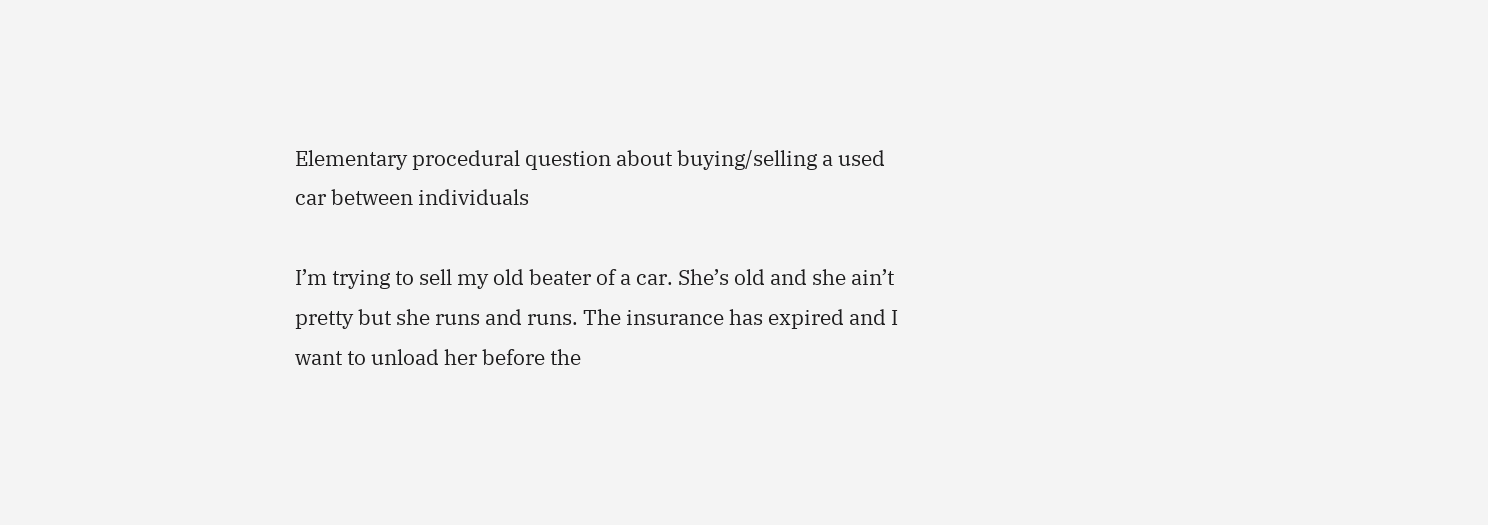Elementary procedural question about buying/selling a used car between individuals

I’m trying to sell my old beater of a car. She’s old and she ain’t pretty but she runs and runs. The insurance has expired and I want to unload her before the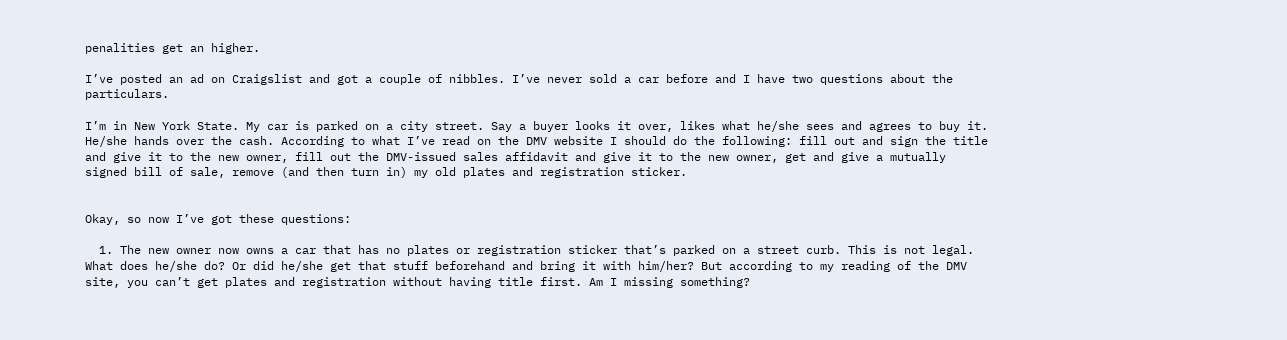penalities get an higher.

I’ve posted an ad on Craigslist and got a couple of nibbles. I’ve never sold a car before and I have two questions about the particulars.

I’m in New York State. My car is parked on a city street. Say a buyer looks it over, likes what he/she sees and agrees to buy it. He/she hands over the cash. According to what I’ve read on the DMV website I should do the following: fill out and sign the title and give it to the new owner, fill out the DMV-issued sales affidavit and give it to the new owner, get and give a mutually signed bill of sale, remove (and then turn in) my old plates and registration sticker.


Okay, so now I’ve got these questions:

  1. The new owner now owns a car that has no plates or registration sticker that’s parked on a street curb. This is not legal. What does he/she do? Or did he/she get that stuff beforehand and bring it with him/her? But according to my reading of the DMV site, you can’t get plates and registration without having title first. Am I missing something?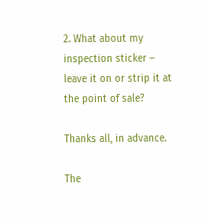2. What about my inspection sticker – leave it on or strip it at the point of sale?

Thanks all, in advance.

The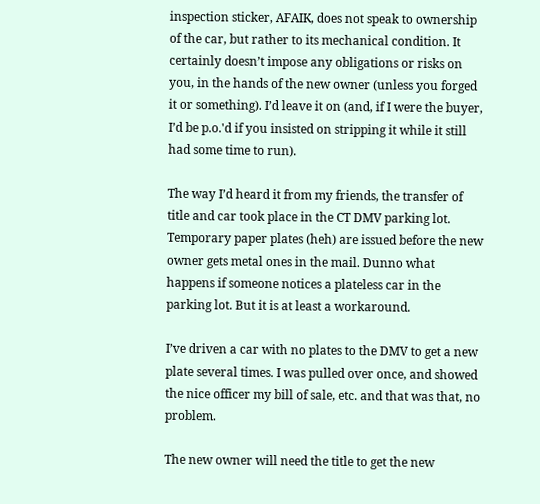inspection sticker, AFAIK, does not speak to ownership of the car, but rather to its mechanical condition. It certainly doesn’t impose any obligations or risks on you, in the hands of the new owner (unless you forged it or something). I’d leave it on (and, if I were the buyer, I’d be p.o.'d if you insisted on stripping it while it still had some time to run).

The way I’d heard it from my friends, the transfer of title and car took place in the CT DMV parking lot. Temporary paper plates (heh) are issued before the new owner gets metal ones in the mail. Dunno what happens if someone notices a plateless car in the parking lot. But it is at least a workaround.

I’ve driven a car with no plates to the DMV to get a new plate several times. I was pulled over once, and showed the nice officer my bill of sale, etc. and that was that, no problem.

The new owner will need the title to get the new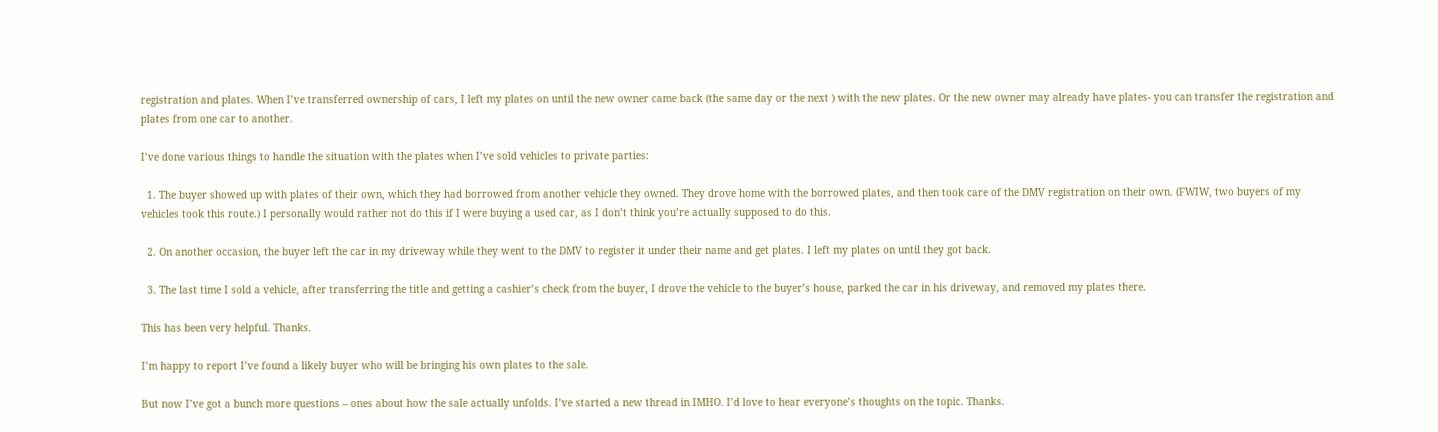registration and plates. When I’ve transferred ownership of cars, I left my plates on until the new owner came back (the same day or the next ) with the new plates. Or the new owner may already have plates- you can transfer the registration and plates from one car to another.

I’ve done various things to handle the situation with the plates when I’ve sold vehicles to private parties:

  1. The buyer showed up with plates of their own, which they had borrowed from another vehicle they owned. They drove home with the borrowed plates, and then took care of the DMV registration on their own. (FWIW, two buyers of my vehicles took this route.) I personally would rather not do this if I were buying a used car, as I don’t think you’re actually supposed to do this.

  2. On another occasion, the buyer left the car in my driveway while they went to the DMV to register it under their name and get plates. I left my plates on until they got back.

  3. The last time I sold a vehicle, after transferring the title and getting a cashier’s check from the buyer, I drove the vehicle to the buyer’s house, parked the car in his driveway, and removed my plates there.

This has been very helpful. Thanks.

I’m happy to report I’ve found a likely buyer who will be bringing his own plates to the sale.

But now I’ve got a bunch more questions – ones about how the sale actually unfolds. I’ve started a new thread in IMHO. I’d love to hear everyone’s thoughts on the topic. Thanks.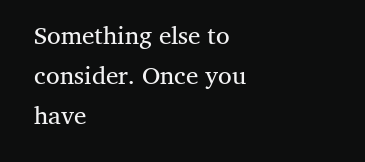Something else to consider. Once you have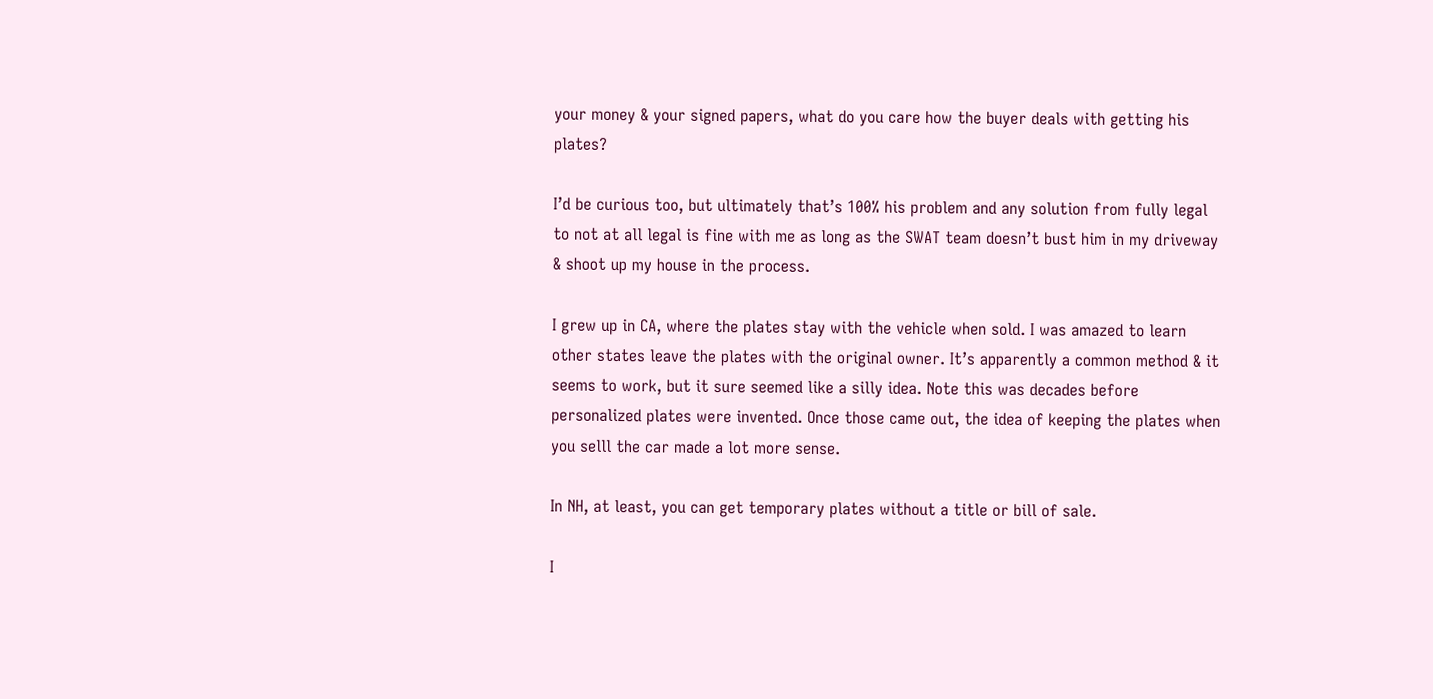your money & your signed papers, what do you care how the buyer deals with getting his plates?

I’d be curious too, but ultimately that’s 100% his problem and any solution from fully legal to not at all legal is fine with me as long as the SWAT team doesn’t bust him in my driveway & shoot up my house in the process.

I grew up in CA, where the plates stay with the vehicle when sold. I was amazed to learn other states leave the plates with the original owner. It’s apparently a common method & it seems to work, but it sure seemed like a silly idea. Note this was decades before personalized plates were invented. Once those came out, the idea of keeping the plates when you selll the car made a lot more sense.

In NH, at least, you can get temporary plates without a title or bill of sale.

I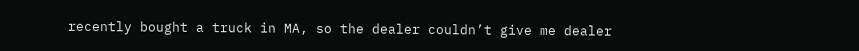recently bought a truck in MA, so the dealer couldn’t give me dealer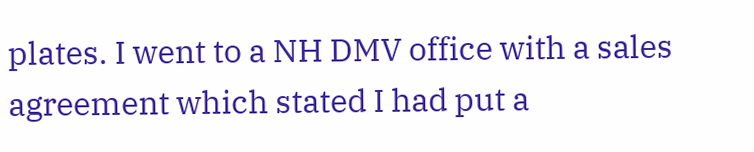plates. I went to a NH DMV office with a sales agreement which stated I had put a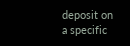deposit on a specific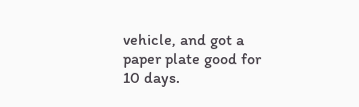vehicle, and got a paper plate good for 10 days.